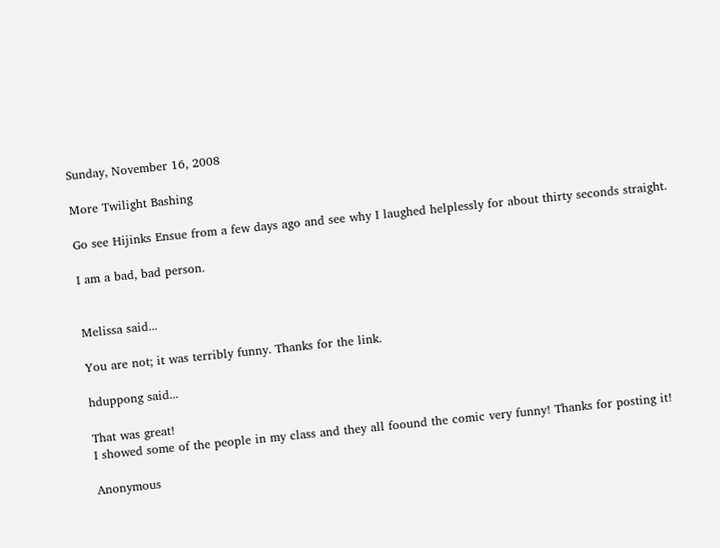Sunday, November 16, 2008

More Twilight Bashing

Go see Hijinks Ensue from a few days ago and see why I laughed helplessly for about thirty seconds straight.

I am a bad, bad person.


Melissa said...

You are not; it was terribly funny. Thanks for the link.

hduppong said...

That was great!
I showed some of the people in my class and they all foound the comic very funny! Thanks for posting it!

Anonymous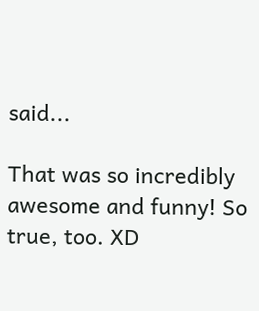said...

That was so incredibly awesome and funny! So true, too. XD